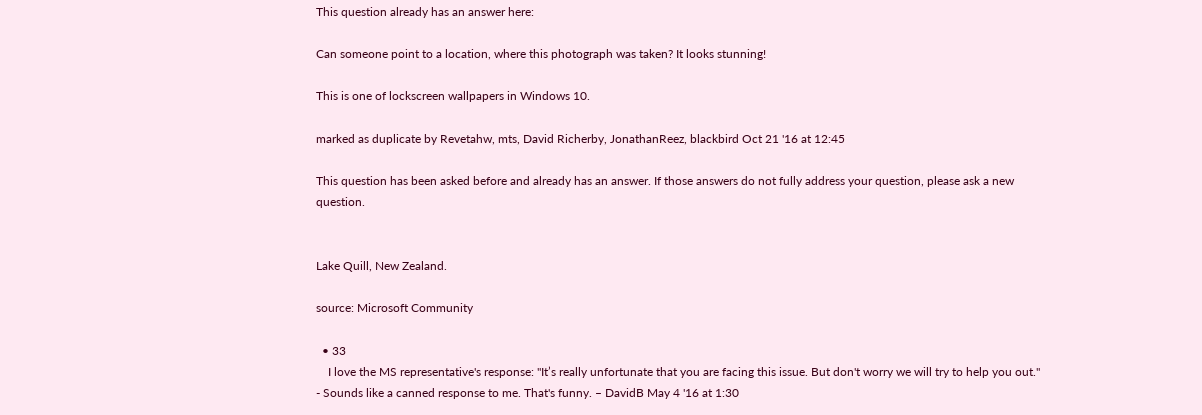This question already has an answer here:

Can someone point to a location, where this photograph was taken? It looks stunning!

This is one of lockscreen wallpapers in Windows 10.

marked as duplicate by Revetahw, mts, David Richerby, JonathanReez, blackbird Oct 21 '16 at 12:45

This question has been asked before and already has an answer. If those answers do not fully address your question, please ask a new question.


Lake Quill, New Zealand.

source: Microsoft Community

  • 33
    I love the MS representative's response: "It’s really unfortunate that you are facing this issue. But don't worry we will try to help you out." - Sounds like a canned response to me. That's funny. – DavidB May 4 '16 at 1:30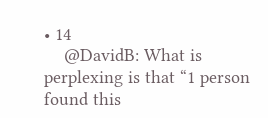• 14
    @DavidB: What is perplexing is that “1 person found this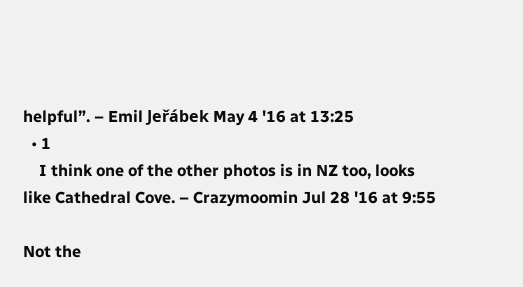helpful”. – Emil Jeřábek May 4 '16 at 13:25
  • 1
    I think one of the other photos is in NZ too, looks like Cathedral Cove. – Crazymoomin Jul 28 '16 at 9:55

Not the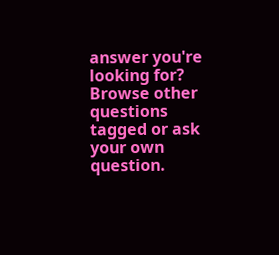answer you're looking for? Browse other questions tagged or ask your own question.